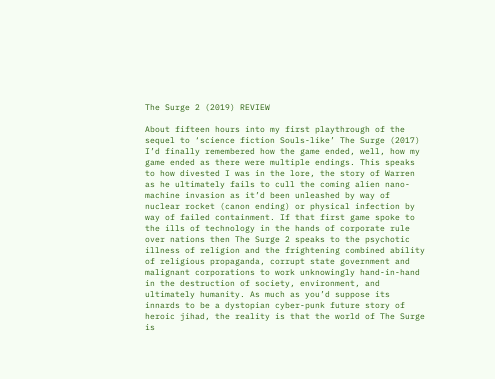The Surge 2 (2019) REVIEW

About fifteen hours into my first playthrough of the sequel to ‘science fiction Souls-like’ The Surge (2017) I’d finally remembered how the game ended, well, how my game ended as there were multiple endings. This speaks to how divested I was in the lore, the story of Warren as he ultimately fails to cull the coming alien nano-machine invasion as it’d been unleashed by way of nuclear rocket (canon ending) or physical infection by way of failed containment. If that first game spoke to the ills of technology in the hands of corporate rule over nations then The Surge 2 speaks to the psychotic illness of religion and the frightening combined ability of religious propaganda, corrupt state government and malignant corporations to work unknowingly hand-in-hand in the destruction of society, environment, and ultimately humanity. As much as you’d suppose its innards to be a dystopian cyber-punk future story of heroic jihad, the reality is that the world of The Surge is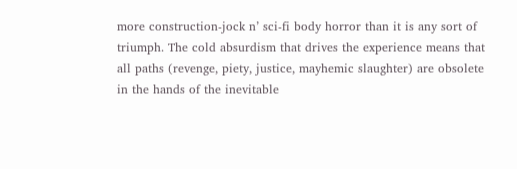more construction-jock n’ sci-fi body horror than it is any sort of triumph. The cold absurdism that drives the experience means that all paths (revenge, piety, justice, mayhemic slaughter) are obsolete in the hands of the inevitable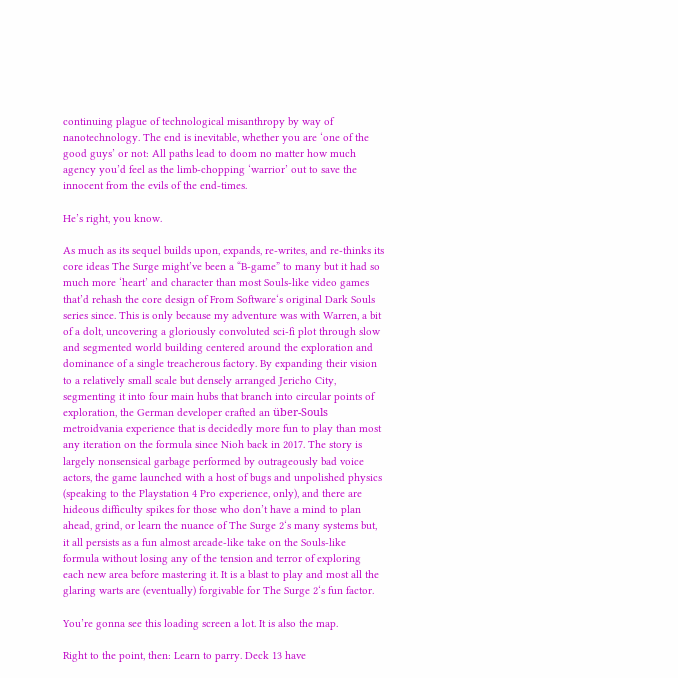continuing plague of technological misanthropy by way of nanotechnology. The end is inevitable, whether you are ‘one of the good guys’ or not: All paths lead to doom no matter how much agency you’d feel as the limb-chopping ‘warrior’ out to save the innocent from the evils of the end-times.

He’s right, you know.

As much as its sequel builds upon, expands, re-writes, and re-thinks its core ideas The Surge might’ve been a “B-game” to many but it had so much more ‘heart’ and character than most Souls-like video games that’d rehash the core design of From Software‘s original Dark Souls series since. This is only because my adventure was with Warren, a bit of a dolt, uncovering a gloriously convoluted sci-fi plot through slow and segmented world building centered around the exploration and dominance of a single treacherous factory. By expanding their vision to a relatively small scale but densely arranged Jericho City, segmenting it into four main hubs that branch into circular points of exploration, the German developer crafted an über-Souls metroidvania experience that is decidedly more fun to play than most any iteration on the formula since Nioh back in 2017. The story is largely nonsensical garbage performed by outrageously bad voice actors, the game launched with a host of bugs and unpolished physics (speaking to the Playstation 4 Pro experience, only), and there are hideous difficulty spikes for those who don’t have a mind to plan ahead, grind, or learn the nuance of The Surge 2‘s many systems but, it all persists as a fun almost arcade-like take on the Souls-like formula without losing any of the tension and terror of exploring each new area before mastering it. It is a blast to play and most all the glaring warts are (eventually) forgivable for The Surge 2‘s fun factor.

You’re gonna see this loading screen a lot. It is also the map.

Right to the point, then: Learn to parry. Deck 13 have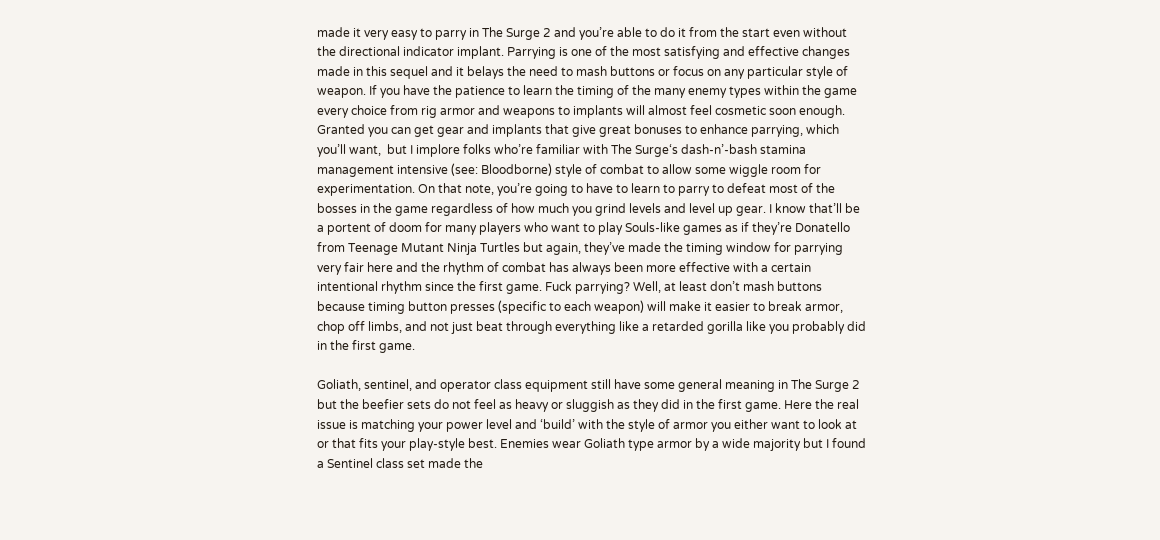made it very easy to parry in The Surge 2 and you’re able to do it from the start even without the directional indicator implant. Parrying is one of the most satisfying and effective changes made in this sequel and it belays the need to mash buttons or focus on any particular style of weapon. If you have the patience to learn the timing of the many enemy types within the game every choice from rig armor and weapons to implants will almost feel cosmetic soon enough. Granted you can get gear and implants that give great bonuses to enhance parrying, which you’ll want,  but I implore folks who’re familiar with The Surge‘s dash-n’-bash stamina management intensive (see: Bloodborne) style of combat to allow some wiggle room for experimentation. On that note, you’re going to have to learn to parry to defeat most of the bosses in the game regardless of how much you grind levels and level up gear. I know that’ll be a portent of doom for many players who want to play Souls-like games as if they’re Donatello from Teenage Mutant Ninja Turtles but again, they’ve made the timing window for parrying very fair here and the rhythm of combat has always been more effective with a certain intentional rhythm since the first game. Fuck parrying? Well, at least don’t mash buttons because timing button presses (specific to each weapon) will make it easier to break armor, chop off limbs, and not just beat through everything like a retarded gorilla like you probably did in the first game.

Goliath, sentinel, and operator class equipment still have some general meaning in The Surge 2 but the beefier sets do not feel as heavy or sluggish as they did in the first game. Here the real issue is matching your power level and ‘build’ with the style of armor you either want to look at or that fits your play-style best. Enemies wear Goliath type armor by a wide majority but I found a Sentinel class set made the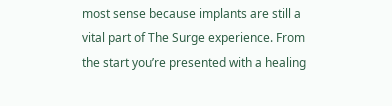most sense because implants are still a vital part of The Surge experience. From the start you’re presented with a healing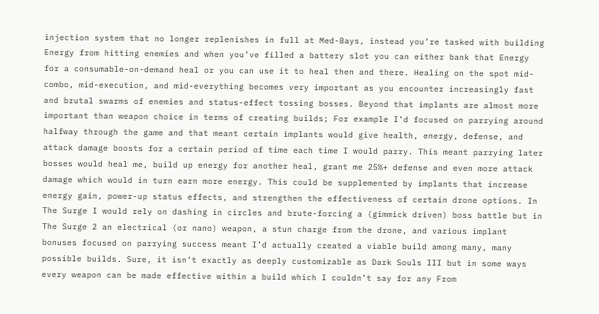injection system that no longer replenishes in full at Med-Bays, instead you’re tasked with building Energy from hitting enemies and when you’ve filled a battery slot you can either bank that Energy for a consumable-on-demand heal or you can use it to heal then and there. Healing on the spot mid-combo, mid-execution, and mid-everything becomes very important as you encounter increasingly fast and brutal swarms of enemies and status-effect tossing bosses. Beyond that implants are almost more important than weapon choice in terms of creating builds; For example I’d focused on parrying around halfway through the game and that meant certain implants would give health, energy, defense, and attack damage boosts for a certain period of time each time I would parry. This meant parrying later bosses would heal me, build up energy for another heal, grant me 25%+ defense and even more attack damage which would in turn earn more energy. This could be supplemented by implants that increase energy gain, power-up status effects, and strengthen the effectiveness of certain drone options. In The Surge I would rely on dashing in circles and brute-forcing a (gimmick driven) boss battle but in The Surge 2 an electrical (or nano) weapon, a stun charge from the drone, and various implant bonuses focused on parrying success meant I’d actually created a viable build among many, many possible builds. Sure, it isn’t exactly as deeply customizable as Dark Souls III but in some ways every weapon can be made effective within a build which I couldn’t say for any From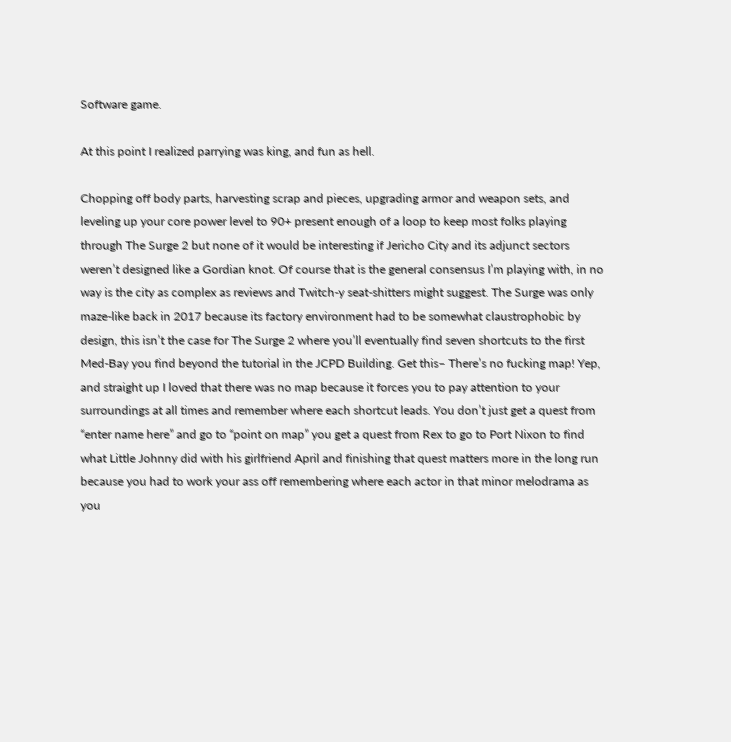Software game.

At this point I realized parrying was king, and fun as hell.

Chopping off body parts, harvesting scrap and pieces, upgrading armor and weapon sets, and leveling up your core power level to 90+ present enough of a loop to keep most folks playing through The Surge 2 but none of it would be interesting if Jericho City and its adjunct sectors weren’t designed like a Gordian knot. Of course that is the general consensus I’m playing with, in no way is the city as complex as reviews and Twitch-y seat-shitters might suggest. The Surge was only maze-like back in 2017 because its factory environment had to be somewhat claustrophobic by design, this isn’t the case for The Surge 2 where you’ll eventually find seven shortcuts to the first Med-Bay you find beyond the tutorial in the JCPD Building. Get this– There’s no fucking map! Yep, and straight up I loved that there was no map because it forces you to pay attention to your surroundings at all times and remember where each shortcut leads. You don’t just get a quest from “enter name here” and go to “point on map” you get a quest from Rex to go to Port Nixon to find what Little Johnny did with his girlfriend April and finishing that quest matters more in the long run because you had to work your ass off remembering where each actor in that minor melodrama as you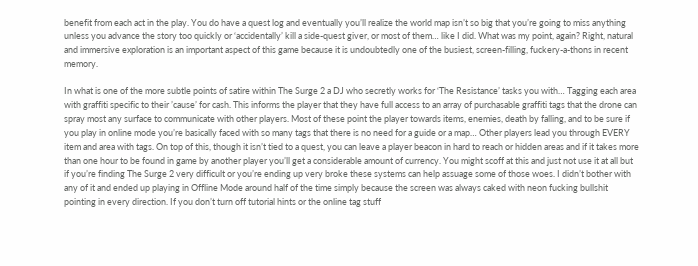benefit from each act in the play. You do have a quest log and eventually you’ll realize the world map isn’t so big that you’re going to miss anything unless you advance the story too quickly or ‘accidentally’ kill a side-quest giver, or most of them… like I did. What was my point, again? Right, natural and immersive exploration is an important aspect of this game because it is undoubtedly one of the busiest, screen-filling, fuckery-a-thons in recent memory.

In what is one of the more subtle points of satire within The Surge 2 a DJ who secretly works for ‘The Resistance’ tasks you with… Tagging each area with graffiti specific to their ’cause’ for cash. This informs the player that they have full access to an array of purchasable graffiti tags that the drone can spray most any surface to communicate with other players. Most of these point the player towards items, enemies, death by falling, and to be sure if you play in online mode you’re basically faced with so many tags that there is no need for a guide or a map… Other players lead you through EVERY item and area with tags. On top of this, though it isn’t tied to a quest, you can leave a player beacon in hard to reach or hidden areas and if it takes more than one hour to be found in game by another player you’ll get a considerable amount of currency. You might scoff at this and just not use it at all but if you’re finding The Surge 2 very difficult or you’re ending up very broke these systems can help assuage some of those woes. I didn’t bother with any of it and ended up playing in Offline Mode around half of the time simply because the screen was always caked with neon fucking bullshit pointing in every direction. If you don’t turn off tutorial hints or the online tag stuff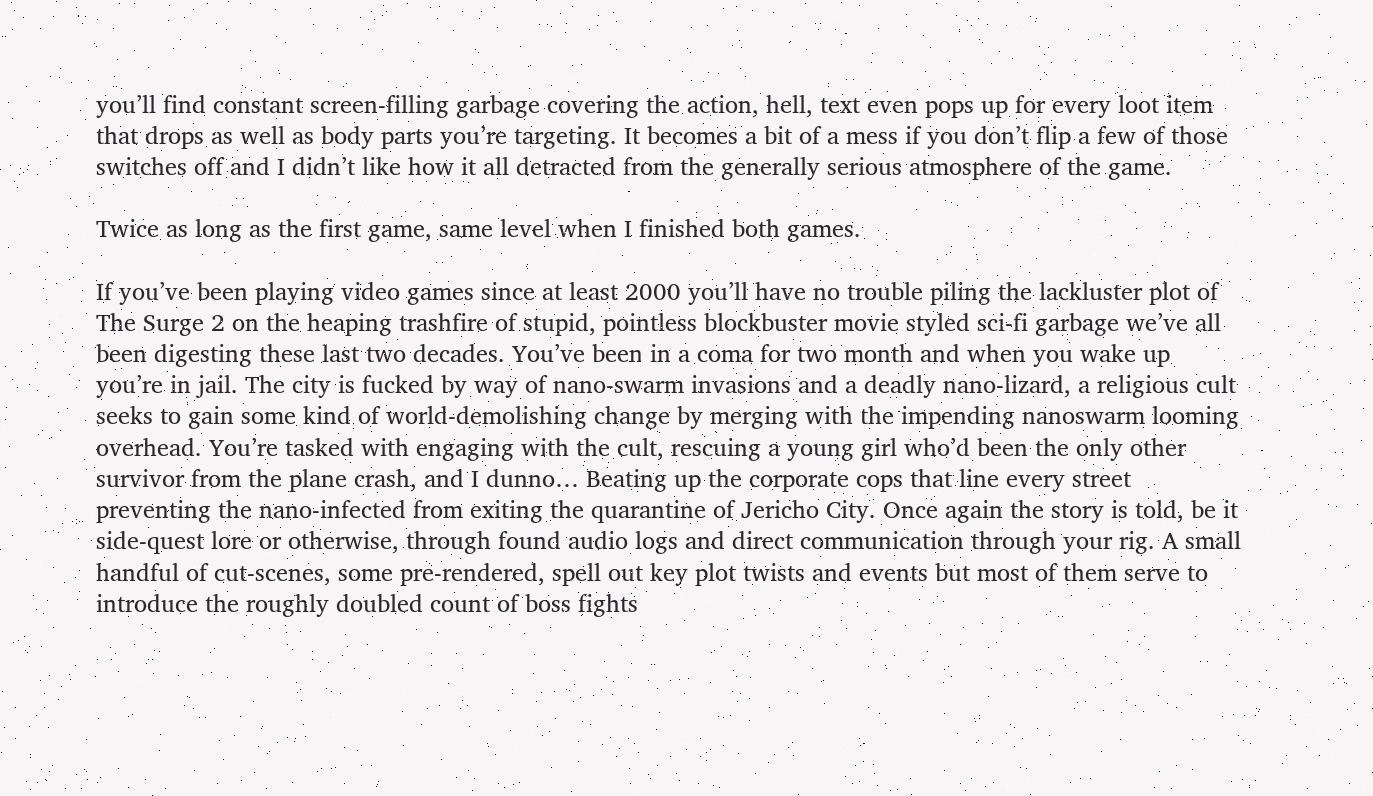you’ll find constant screen-filling garbage covering the action, hell, text even pops up for every loot item that drops as well as body parts you’re targeting. It becomes a bit of a mess if you don’t flip a few of those switches off and I didn’t like how it all detracted from the generally serious atmosphere of the game.

Twice as long as the first game, same level when I finished both games.

If you’ve been playing video games since at least 2000 you’ll have no trouble piling the lackluster plot of The Surge 2 on the heaping trashfire of stupid, pointless blockbuster movie styled sci-fi garbage we’ve all been digesting these last two decades. You’ve been in a coma for two month and when you wake up you’re in jail. The city is fucked by way of nano-swarm invasions and a deadly nano-lizard, a religious cult seeks to gain some kind of world-demolishing change by merging with the impending nanoswarm looming overhead. You’re tasked with engaging with the cult, rescuing a young girl who’d been the only other survivor from the plane crash, and I dunno… Beating up the corporate cops that line every street preventing the nano-infected from exiting the quarantine of Jericho City. Once again the story is told, be it side-quest lore or otherwise, through found audio logs and direct communication through your rig. A small handful of cut-scenes, some pre-rendered, spell out key plot twists and events but most of them serve to introduce the roughly doubled count of boss fights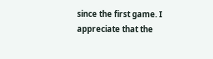since the first game. I appreciate that the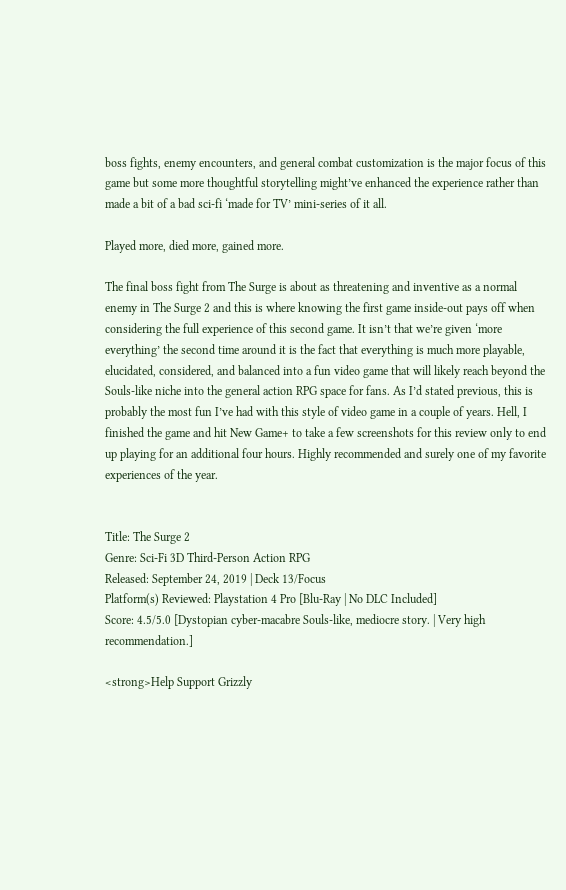boss fights, enemy encounters, and general combat customization is the major focus of this game but some more thoughtful storytelling might’ve enhanced the experience rather than made a bit of a bad sci-fi ‘made for TV’ mini-series of it all.

Played more, died more, gained more.

The final boss fight from The Surge is about as threatening and inventive as a normal enemy in The Surge 2 and this is where knowing the first game inside-out pays off when considering the full experience of this second game. It isn’t that we’re given ‘more everything’ the second time around it is the fact that everything is much more playable, elucidated, considered, and balanced into a fun video game that will likely reach beyond the Souls-like niche into the general action RPG space for fans. As I’d stated previous, this is probably the most fun I’ve had with this style of video game in a couple of years. Hell, I finished the game and hit New Game+ to take a few screenshots for this review only to end up playing for an additional four hours. Highly recommended and surely one of my favorite experiences of the year.


Title: The Surge 2
Genre: Sci-Fi 3D Third-Person Action RPG
Released: September 24, 2019 | Deck 13/Focus
Platform(s) Reviewed: Playstation 4 Pro [Blu-Ray | No DLC Included]
Score: 4.5/5.0 [Dystopian cyber-macabre Souls-like, mediocre story. | Very high recommendation.]

<strong>Help Support Grizzly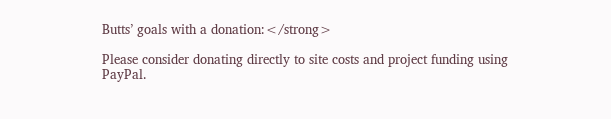Butts’ goals with a donation:</strong>

Please consider donating directly to site costs and project funding using PayPal.